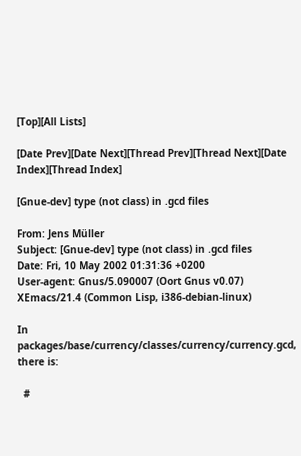[Top][All Lists]

[Date Prev][Date Next][Thread Prev][Thread Next][Date Index][Thread Index]

[Gnue-dev] type (not class) in .gcd files

From: Jens Müller
Subject: [Gnue-dev] type (not class) in .gcd files
Date: Fri, 10 May 2002 01:31:36 +0200
User-agent: Gnus/5.090007 (Oort Gnus v0.07) XEmacs/21.4 (Common Lisp, i386-debian-linux)

In packages/base/currency/classes/currency/currency.gcd, there is:

  #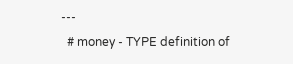---
  # money - TYPE definition of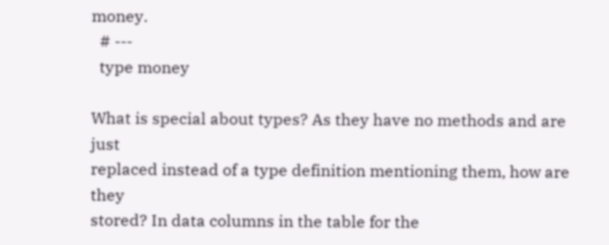money.
  # ---
  type money

What is special about types? As they have no methods and are just
replaced instead of a type definition mentioning them, how are they
stored? In data columns in the table for the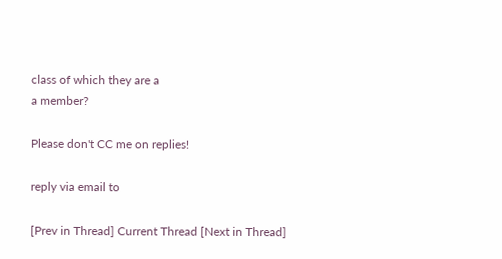class of which they are a
a member?

Please don't CC me on replies!

reply via email to

[Prev in Thread] Current Thread [Next in Thread]